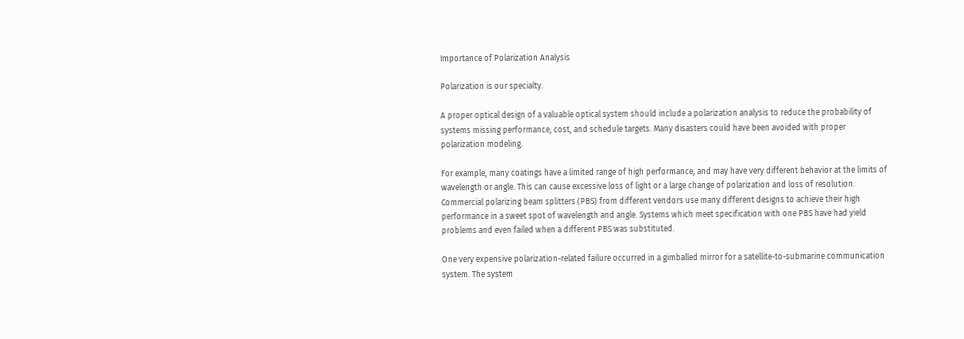Importance of Polarization Analysis

Polarization is our specialty.

A proper optical design of a valuable optical system should include a polarization analysis to reduce the probability of systems missing performance, cost, and schedule targets. Many disasters could have been avoided with proper polarization modeling.

For example, many coatings have a limited range of high performance, and may have very different behavior at the limits of wavelength or angle. This can cause excessive loss of light or a large change of polarization and loss of resolution. Commercial polarizing beam splitters (PBS) from different vendors use many different designs to achieve their high performance in a sweet spot of wavelength and angle. Systems which meet specification with one PBS have had yield problems and even failed when a different PBS was substituted.

One very expensive polarization-related failure occurred in a gimballed mirror for a satellite-to-submarine communication system. The system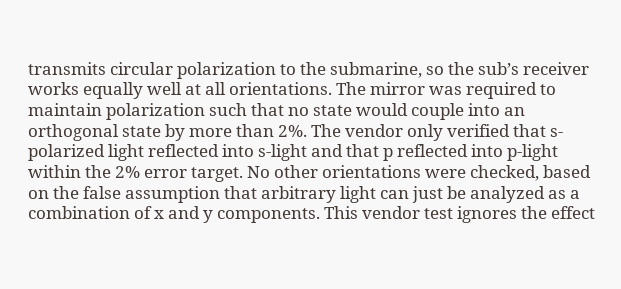transmits circular polarization to the submarine, so the sub’s receiver works equally well at all orientations. The mirror was required to maintain polarization such that no state would couple into an orthogonal state by more than 2%. The vendor only verified that s-polarized light reflected into s-light and that p reflected into p-light within the 2% error target. No other orientations were checked, based on the false assumption that arbitrary light can just be analyzed as a combination of x and y components. This vendor test ignores the effect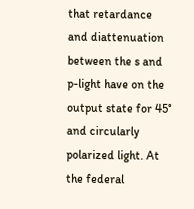that retardance and diattenuation between the s and p-light have on the output state for 45° and circularly polarized light. At the federal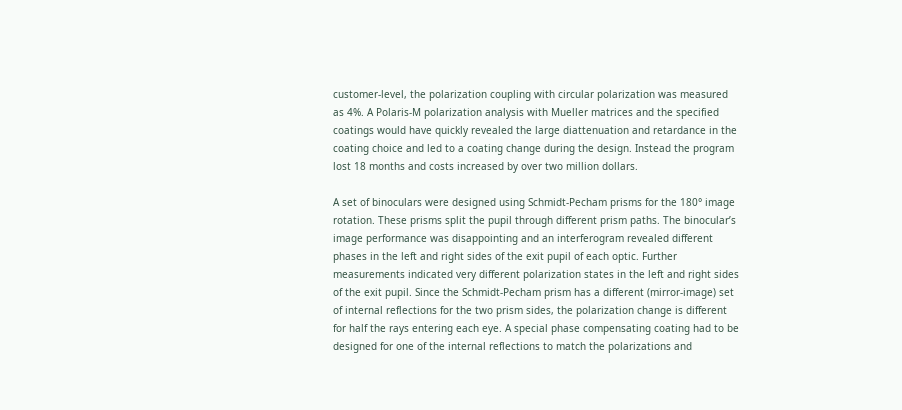customer-level, the polarization coupling with circular polarization was measured as 4%. A Polaris-M polarization analysis with Mueller matrices and the specified coatings would have quickly revealed the large diattenuation and retardance in the coating choice and led to a coating change during the design. Instead the program lost 18 months and costs increased by over two million dollars.

A set of binoculars were designed using Schmidt-Pecham prisms for the 180° image rotation. These prisms split the pupil through different prism paths. The binocular’s image performance was disappointing and an interferogram revealed different phases in the left and right sides of the exit pupil of each optic. Further measurements indicated very different polarization states in the left and right sides of the exit pupil. Since the Schmidt-Pecham prism has a different (mirror-image) set of internal reflections for the two prism sides, the polarization change is different for half the rays entering each eye. A special phase compensating coating had to be designed for one of the internal reflections to match the polarizations and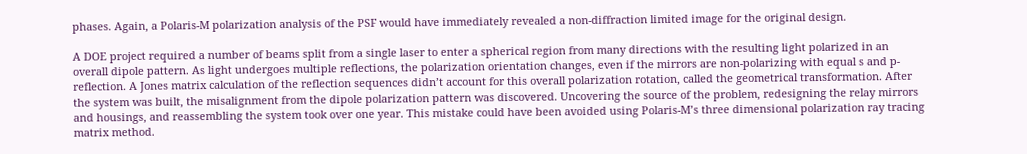phases. Again, a Polaris-M polarization analysis of the PSF would have immediately revealed a non-diffraction limited image for the original design.

A DOE project required a number of beams split from a single laser to enter a spherical region from many directions with the resulting light polarized in an overall dipole pattern. As light undergoes multiple reflections, the polarization orientation changes, even if the mirrors are non-polarizing with equal s and p-reflection. A Jones matrix calculation of the reflection sequences didn’t account for this overall polarization rotation, called the geometrical transformation. After the system was built, the misalignment from the dipole polarization pattern was discovered. Uncovering the source of the problem, redesigning the relay mirrors and housings, and reassembling the system took over one year. This mistake could have been avoided using Polaris-M’s three dimensional polarization ray tracing matrix method.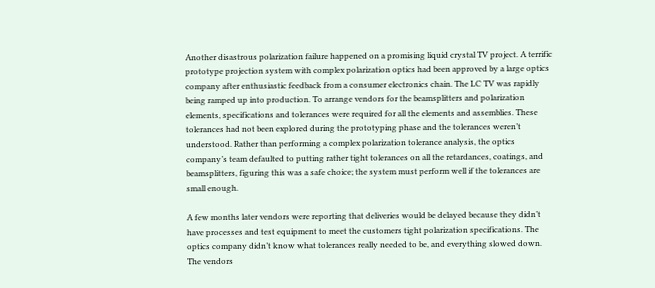Another disastrous polarization failure happened on a promising liquid crystal TV project. A terrific prototype projection system with complex polarization optics had been approved by a large optics company after enthusiastic feedback from a consumer electronics chain. The LC TV was rapidly being ramped up into production. To arrange vendors for the beamsplitters and polarization elements, specifications and tolerances were required for all the elements and assemblies. These tolerances had not been explored during the prototyping phase and the tolerances weren’t understood. Rather than performing a complex polarization tolerance analysis, the optics company’s team defaulted to putting rather tight tolerances on all the retardances, coatings, and beamsplitters, figuring this was a safe choice; the system must perform well if the tolerances are small enough.

A few months later vendors were reporting that deliveries would be delayed because they didn’t have processes and test equipment to meet the customers tight polarization specifications. The optics company didn’t know what tolerances really needed to be, and everything slowed down. The vendors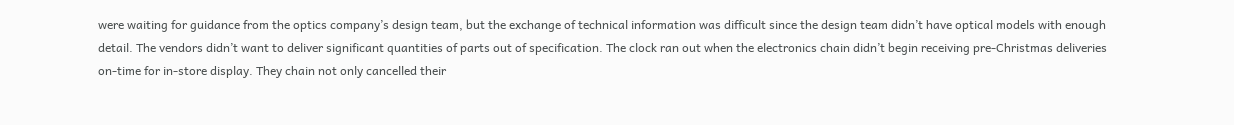were waiting for guidance from the optics company’s design team, but the exchange of technical information was difficult since the design team didn’t have optical models with enough detail. The vendors didn’t want to deliver significant quantities of parts out of specification. The clock ran out when the electronics chain didn’t begin receiving pre-Christmas deliveries on-time for in-store display. They chain not only cancelled their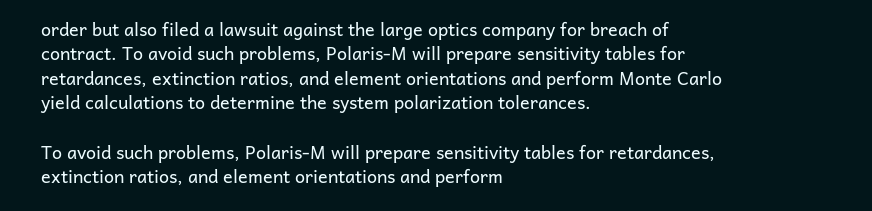order but also filed a lawsuit against the large optics company for breach of contract. To avoid such problems, Polaris-M will prepare sensitivity tables for retardances, extinction ratios, and element orientations and perform Monte Carlo yield calculations to determine the system polarization tolerances.

To avoid such problems, Polaris-M will prepare sensitivity tables for retardances, extinction ratios, and element orientations and perform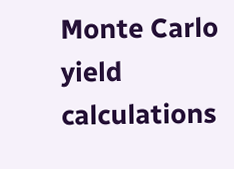Monte Carlo yield calculations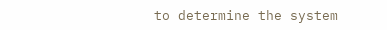to determine the system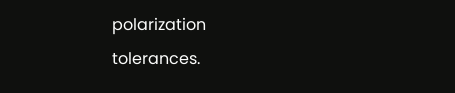polarization tolerances.